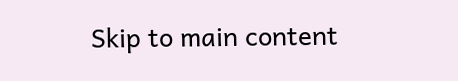Skip to main content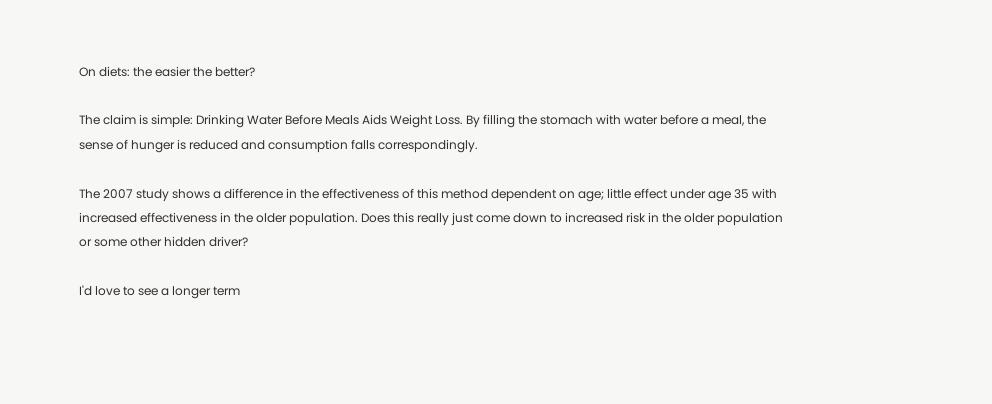On diets: the easier the better?

The claim is simple: Drinking Water Before Meals Aids Weight Loss. By filling the stomach with water before a meal, the sense of hunger is reduced and consumption falls correspondingly.

The 2007 study shows a difference in the effectiveness of this method dependent on age; little effect under age 35 with increased effectiveness in the older population. Does this really just come down to increased risk in the older population or some other hidden driver?

I'd love to see a longer term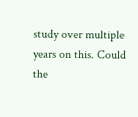study over multiple years on this. Could the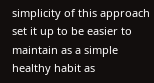simplicity of this approach set it up to be easier to maintain as a simple healthy habit as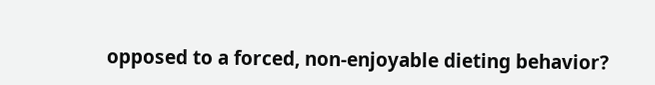opposed to a forced, non-enjoyable dieting behavior?